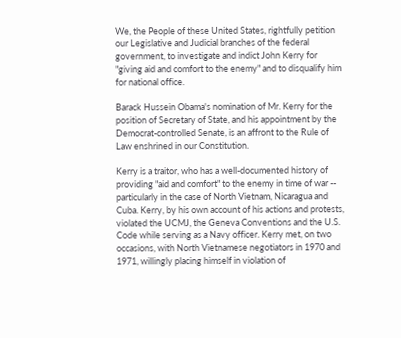We, the People of these United States, rightfully petition our Legislative and Judicial branches of the federal government, to investigate and indict John Kerry for "giving aid and comfort to the enemy" and to disqualify him for national office.

Barack Hussein Obama's nomination of Mr. Kerry for the position of Secretary of State, and his appointment by the Democrat-controlled Senate, is an affront to the Rule of Law enshrined in our Constitution.

Kerry is a traitor, who has a well-documented history of providing "aid and comfort" to the enemy in time of war -- particularly in the case of North Vietnam, Nicaragua and Cuba. Kerry, by his own account of his actions and protests, violated the UCMJ, the Geneva Conventions and the U.S. Code while serving as a Navy officer. Kerry met, on two occasions, with North Vietnamese negotiators in 1970 and 1971, willingly placing himself in violation of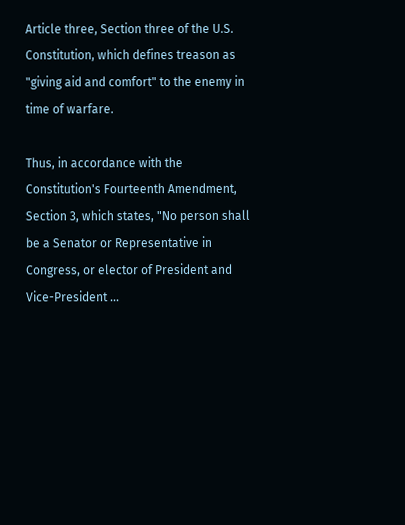Article three, Section three of the U.S. Constitution, which defines treason as "giving aid and comfort" to the enemy in time of warfare.

Thus, in accordance with the Constitution's Fourteenth Amendment, Section 3, which states, "No person shall be a Senator or Representative in Congress, or elector of President and Vice-President ...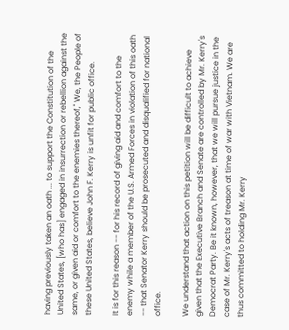having previously taken an oath ... to support the Constitution of the United States, [who has] engaged in insurrection or rebellion against the same, or given aid or comfort to the enemies thereof," We, the People of these United States, believe John F. Kerry is unfit for public office.

It is for this reason -- for his record of giving aid and comfort to the enemy while a member of the U.S. Armed Forces in violation of this oath -- that Senator Kerry should be prosecuted and disqualified for national office.

We understand that action on this petition will be difficult to achieve given that the Executive Branch and Senate are controlled by Mr. Kerry's Democrat Party. Be it known, however, that we will pursue justice in the case of Mr. Kerry's acts of treason at time of war with Vietnam. We are thus committed to holding Mr. Kerry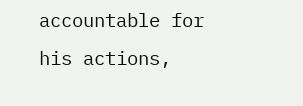accountable for his actions,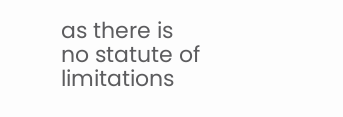as there is no statute of limitations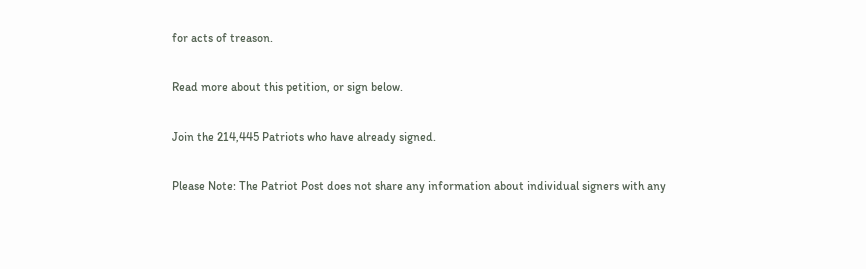for acts of treason.

Read more about this petition, or sign below.

Join the 214,445 Patriots who have already signed.

Please Note: The Patriot Post does not share any information about individual signers with any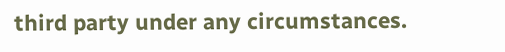third party under any circumstances.